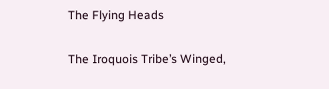The Flying Heads

The Iroquois Tribe’s Winged,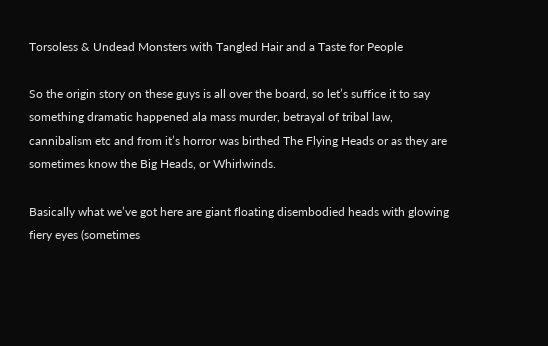Torsoless & Undead Monsters with Tangled Hair and a Taste for People

So the origin story on these guys is all over the board, so let’s suffice it to say something dramatic happened ala mass murder, betrayal of tribal law, cannibalism etc and from it’s horror was birthed The Flying Heads or as they are sometimes know the Big Heads, or Whirlwinds.

Basically what we’ve got here are giant floating disembodied heads with glowing fiery eyes (sometimes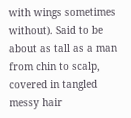with wings sometimes without). Said to be about as tall as a man from chin to scalp, covered in tangled messy hair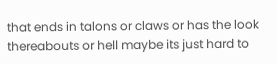that ends in talons or claws or has the look thereabouts or hell maybe its just hard to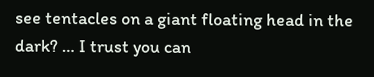see tentacles on a giant floating head in the dark? … I trust you can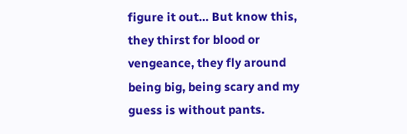figure it out… But know this, they thirst for blood or vengeance, they fly around being big, being scary and my guess is without pants.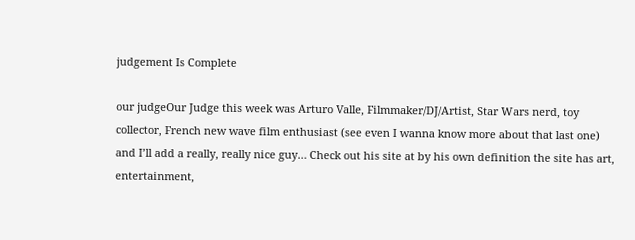judgement Is Complete

our judgeOur Judge this week was Arturo Valle, Filmmaker/DJ/Artist, Star Wars nerd, toy collector, French new wave film enthusiast (see even I wanna know more about that last one) and I’ll add a really, really nice guy… Check out his site at by his own definition the site has art, entertainment,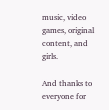music, video games, original content, and girls.

And thanks to everyone for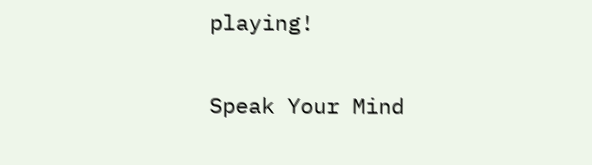playing!

Speak Your Mind